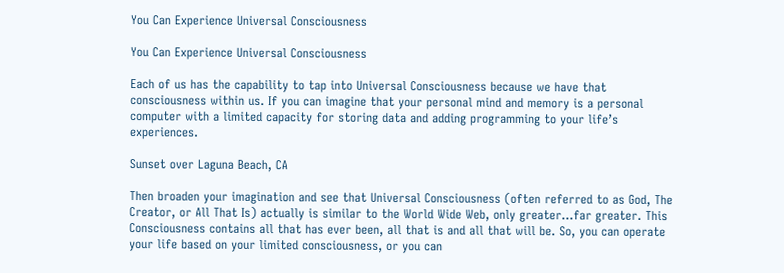You Can Experience Universal Consciousness

You Can Experience Universal Consciousness

Each of us has the capability to tap into Universal Consciousness because we have that consciousness within us. If you can imagine that your personal mind and memory is a personal computer with a limited capacity for storing data and adding programming to your life’s experiences.

Sunset over Laguna Beach, CA

Then broaden your imagination and see that Universal Consciousness (often referred to as God, The Creator, or All That Is) actually is similar to the World Wide Web, only greater…far greater. This Consciousness contains all that has ever been, all that is and all that will be. So, you can operate your life based on your limited consciousness, or you can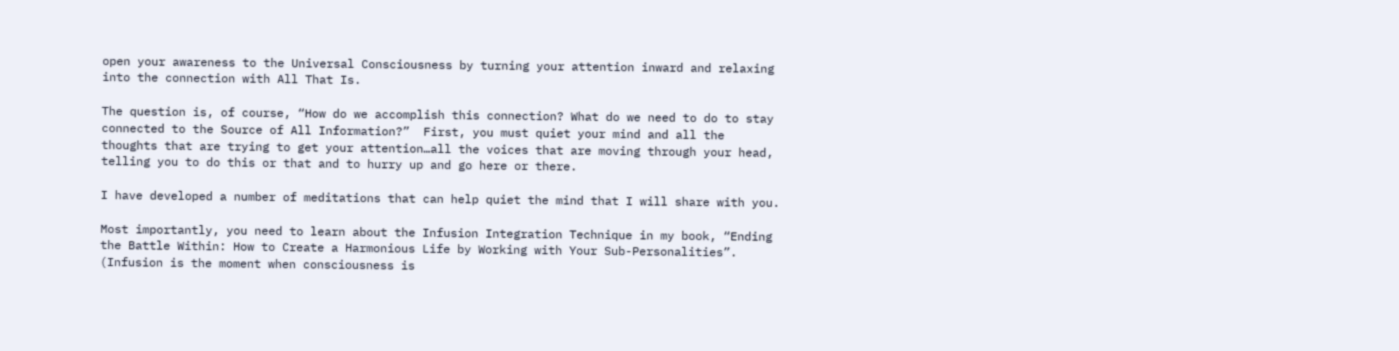open your awareness to the Universal Consciousness by turning your attention inward and relaxing into the connection with All That Is.

The question is, of course, “How do we accomplish this connection? What do we need to do to stay connected to the Source of All Information?”  First, you must quiet your mind and all the thoughts that are trying to get your attention…all the voices that are moving through your head, telling you to do this or that and to hurry up and go here or there.

I have developed a number of meditations that can help quiet the mind that I will share with you.

Most importantly, you need to learn about the Infusion Integration Technique in my book, “Ending the Battle Within: How to Create a Harmonious Life by Working with Your Sub-Personalities”. (Infusion is the moment when consciousness is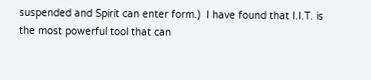suspended and Spirit can enter form.)  I have found that I.I.T. is the most powerful tool that can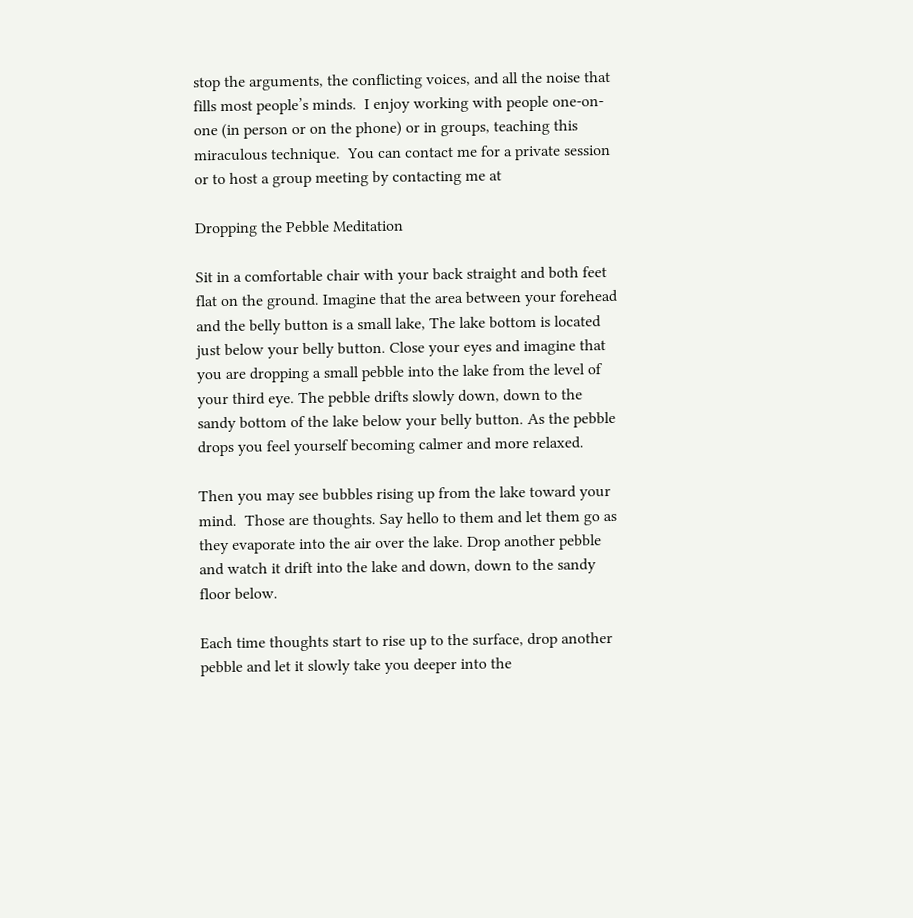stop the arguments, the conflicting voices, and all the noise that fills most people’s minds.  I enjoy working with people one-on-one (in person or on the phone) or in groups, teaching this miraculous technique.  You can contact me for a private session or to host a group meeting by contacting me at

Dropping the Pebble Meditation

Sit in a comfortable chair with your back straight and both feet flat on the ground. Imagine that the area between your forehead and the belly button is a small lake, The lake bottom is located just below your belly button. Close your eyes and imagine that you are dropping a small pebble into the lake from the level of your third eye. The pebble drifts slowly down, down to the sandy bottom of the lake below your belly button. As the pebble drops you feel yourself becoming calmer and more relaxed.

Then you may see bubbles rising up from the lake toward your mind.  Those are thoughts. Say hello to them and let them go as they evaporate into the air over the lake. Drop another pebble and watch it drift into the lake and down, down to the sandy floor below.

Each time thoughts start to rise up to the surface, drop another pebble and let it slowly take you deeper into the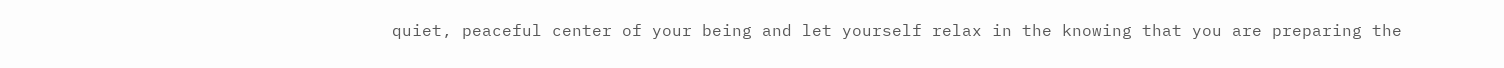quiet, peaceful center of your being and let yourself relax in the knowing that you are preparing the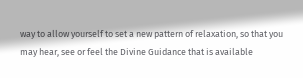way to allow yourself to set a new pattern of relaxation, so that you may hear, see or feel the Divine Guidance that is available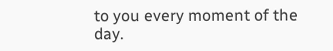to you every moment of the day.